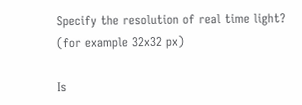Specify the resolution of real time light? (for example 32x32 px)

Is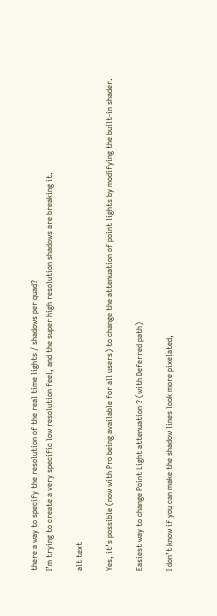there a way to specify the resolution of the real time lights / shadows per quad?
I’m trying to create a very specific low resolution feel, and the super high resolution shadows are breaking it.

alt text

Yes, it’s possible (now with Pro being available for all users) to change the attenuation of point lights by modifying the built-in shader.

Easiest way to change Point Light attenuation ? (with Deferred path)

I don’t know if you can make the shadow lines look more pixelated,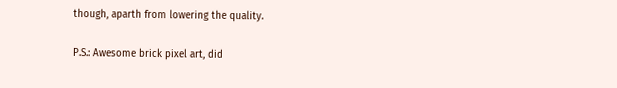though, aparth from lowering the quality.

P.S.: Awesome brick pixel art, did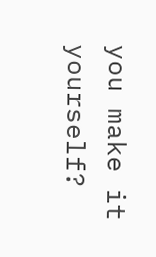you make it yourself?